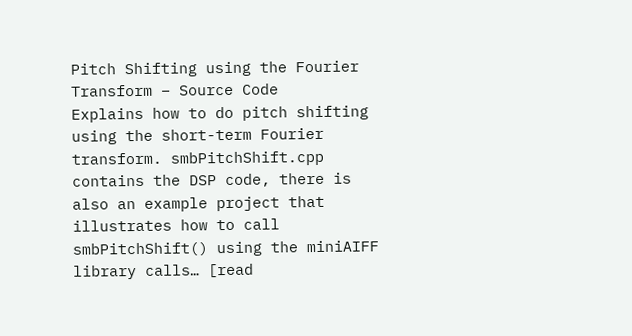Pitch Shifting using the Fourier Transform – Source Code
Explains how to do pitch shifting using the short-term Fourier transform. smbPitchShift.cpp contains the DSP code, there is also an example project that illustrates how to call smbPitchShift() using the miniAIFF library calls… [read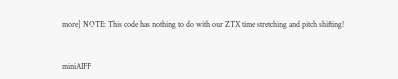more] NOTE: This code has nothing to do with our ZTX time stretching and pitch shifting!


miniAIFF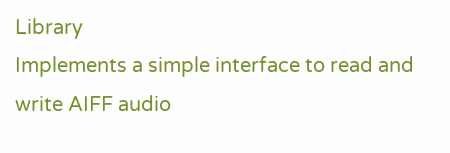Library
Implements a simple interface to read and write AIFF audio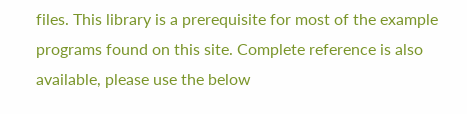files. This library is a prerequisite for most of the example programs found on this site. Complete reference is also available, please use the below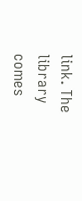link. The library comes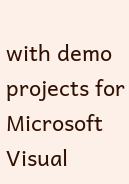with demo projects for Microsoft Visual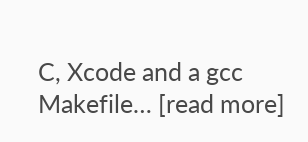C, Xcode and a gcc Makefile… [read more]